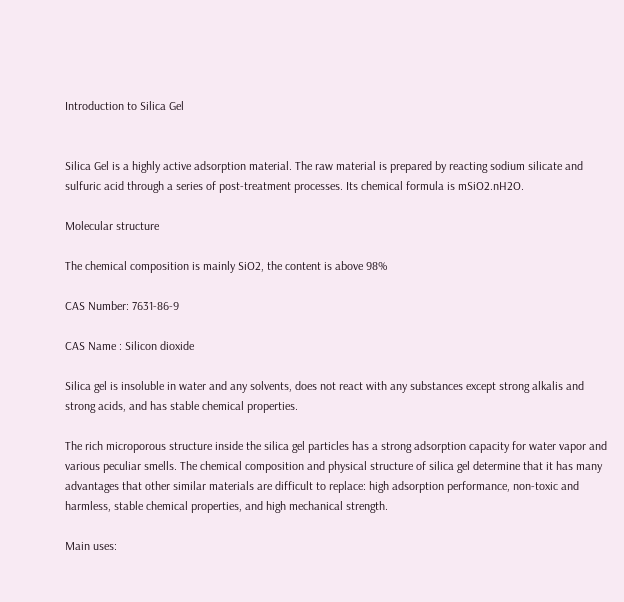Introduction to Silica Gel


Silica Gel is a highly active adsorption material. The raw material is prepared by reacting sodium silicate and sulfuric acid through a series of post-treatment processes. Its chemical formula is mSiO2.nH2O.

Molecular structure

The chemical composition is mainly SiO2, the content is above 98%

CAS Number: 7631-86-9

CAS Name : Silicon dioxide

Silica gel is insoluble in water and any solvents, does not react with any substances except strong alkalis and strong acids, and has stable chemical properties.

The rich microporous structure inside the silica gel particles has a strong adsorption capacity for water vapor and various peculiar smells. The chemical composition and physical structure of silica gel determine that it has many advantages that other similar materials are difficult to replace: high adsorption performance, non-toxic and harmless, stable chemical properties, and high mechanical strength.

Main uses: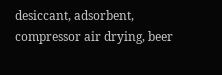desiccant, adsorbent, compressor air drying, beer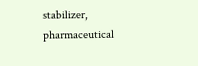stabilizer, pharmaceutical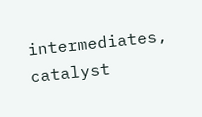intermediates, catalyst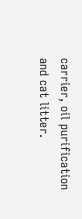carrier, oil purification and cat litter.